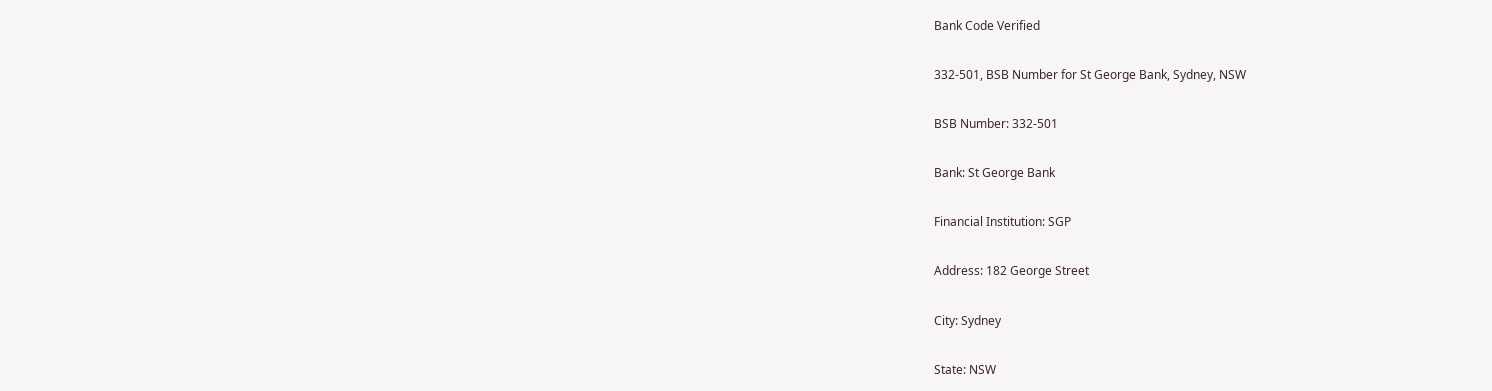Bank Code Verified

332-501, BSB Number for St George Bank, Sydney, NSW

BSB Number: 332-501

Bank: St George Bank

Financial Institution: SGP

Address: 182 George Street

City: Sydney

State: NSW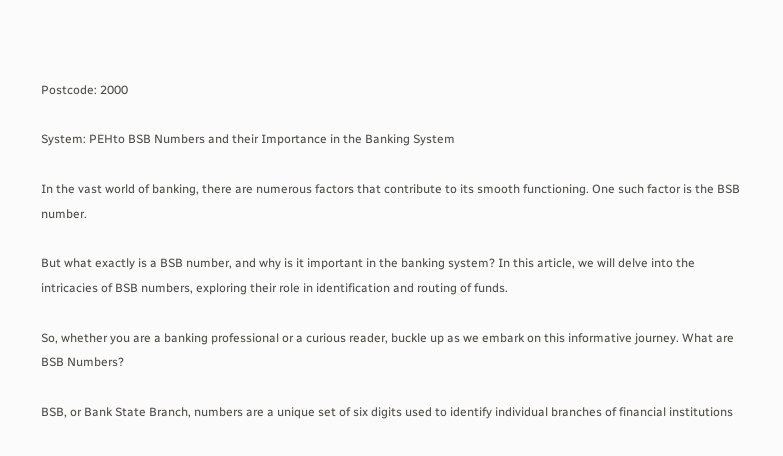Postcode: 2000

System: PEHto BSB Numbers and their Importance in the Banking System

In the vast world of banking, there are numerous factors that contribute to its smooth functioning. One such factor is the BSB number.

But what exactly is a BSB number, and why is it important in the banking system? In this article, we will delve into the intricacies of BSB numbers, exploring their role in identification and routing of funds.

So, whether you are a banking professional or a curious reader, buckle up as we embark on this informative journey. What are BSB Numbers?

BSB, or Bank State Branch, numbers are a unique set of six digits used to identify individual branches of financial institutions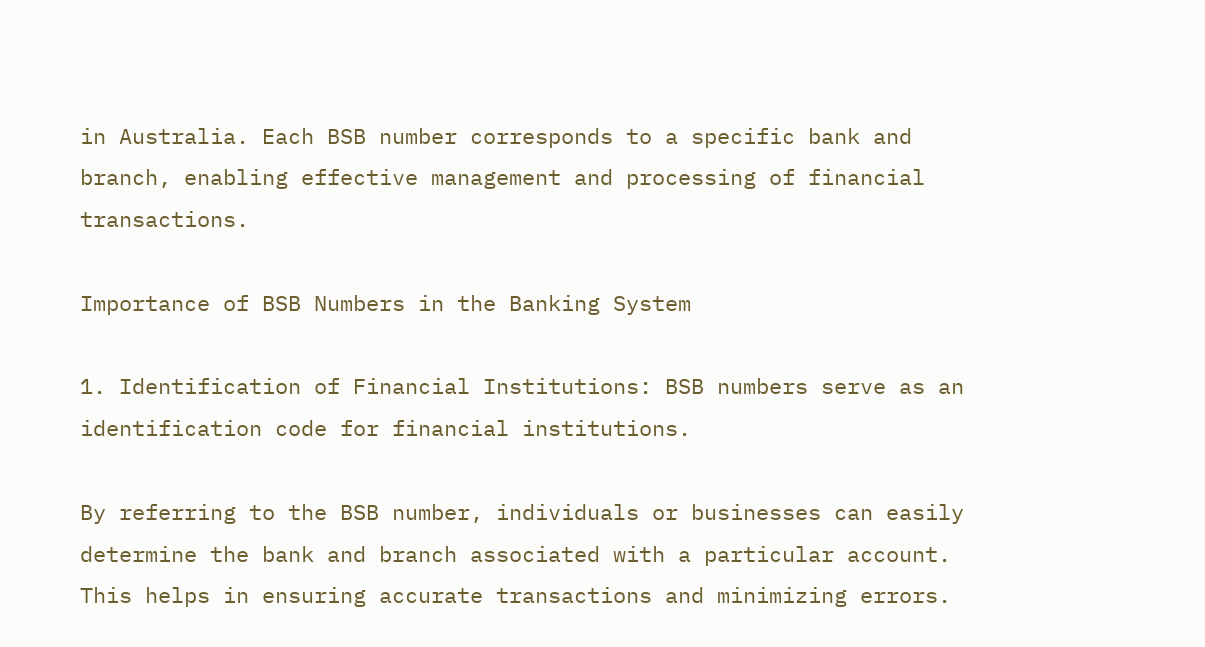in Australia. Each BSB number corresponds to a specific bank and branch, enabling effective management and processing of financial transactions.

Importance of BSB Numbers in the Banking System

1. Identification of Financial Institutions: BSB numbers serve as an identification code for financial institutions.

By referring to the BSB number, individuals or businesses can easily determine the bank and branch associated with a particular account. This helps in ensuring accurate transactions and minimizing errors.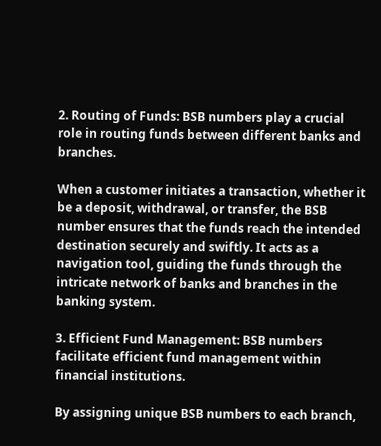2. Routing of Funds: BSB numbers play a crucial role in routing funds between different banks and branches.

When a customer initiates a transaction, whether it be a deposit, withdrawal, or transfer, the BSB number ensures that the funds reach the intended destination securely and swiftly. It acts as a navigation tool, guiding the funds through the intricate network of banks and branches in the banking system.

3. Efficient Fund Management: BSB numbers facilitate efficient fund management within financial institutions.

By assigning unique BSB numbers to each branch,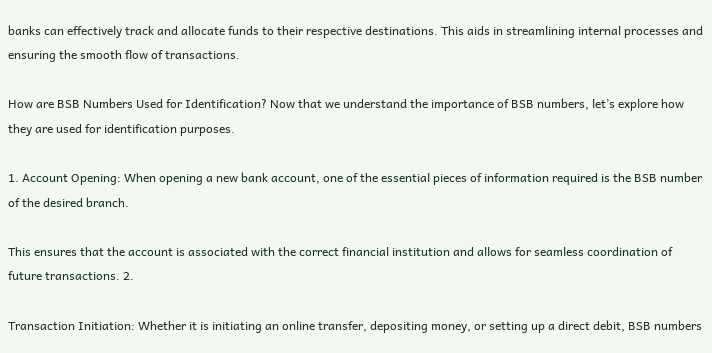banks can effectively track and allocate funds to their respective destinations. This aids in streamlining internal processes and ensuring the smooth flow of transactions.

How are BSB Numbers Used for Identification? Now that we understand the importance of BSB numbers, let’s explore how they are used for identification purposes.

1. Account Opening: When opening a new bank account, one of the essential pieces of information required is the BSB number of the desired branch.

This ensures that the account is associated with the correct financial institution and allows for seamless coordination of future transactions. 2.

Transaction Initiation: Whether it is initiating an online transfer, depositing money, or setting up a direct debit, BSB numbers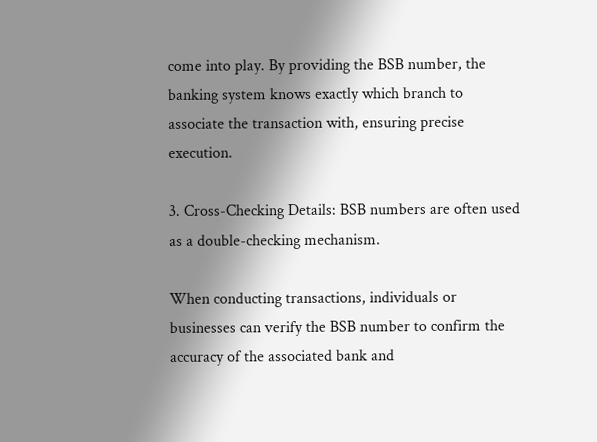come into play. By providing the BSB number, the banking system knows exactly which branch to associate the transaction with, ensuring precise execution.

3. Cross-Checking Details: BSB numbers are often used as a double-checking mechanism.

When conducting transactions, individuals or businesses can verify the BSB number to confirm the accuracy of the associated bank and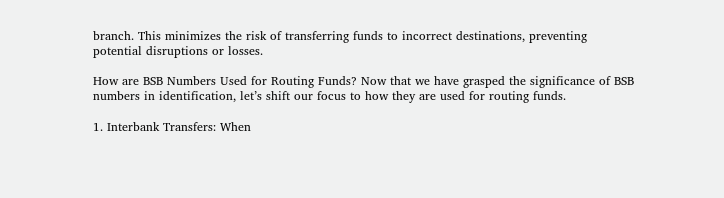branch. This minimizes the risk of transferring funds to incorrect destinations, preventing potential disruptions or losses.

How are BSB Numbers Used for Routing Funds? Now that we have grasped the significance of BSB numbers in identification, let’s shift our focus to how they are used for routing funds.

1. Interbank Transfers: When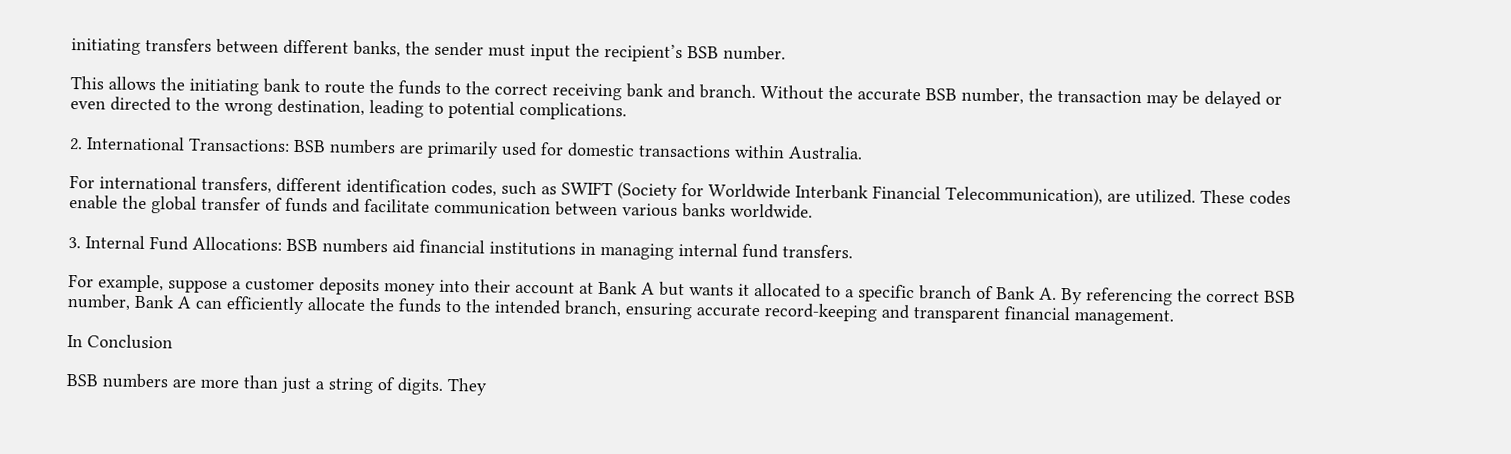initiating transfers between different banks, the sender must input the recipient’s BSB number.

This allows the initiating bank to route the funds to the correct receiving bank and branch. Without the accurate BSB number, the transaction may be delayed or even directed to the wrong destination, leading to potential complications.

2. International Transactions: BSB numbers are primarily used for domestic transactions within Australia.

For international transfers, different identification codes, such as SWIFT (Society for Worldwide Interbank Financial Telecommunication), are utilized. These codes enable the global transfer of funds and facilitate communication between various banks worldwide.

3. Internal Fund Allocations: BSB numbers aid financial institutions in managing internal fund transfers.

For example, suppose a customer deposits money into their account at Bank A but wants it allocated to a specific branch of Bank A. By referencing the correct BSB number, Bank A can efficiently allocate the funds to the intended branch, ensuring accurate record-keeping and transparent financial management.

In Conclusion

BSB numbers are more than just a string of digits. They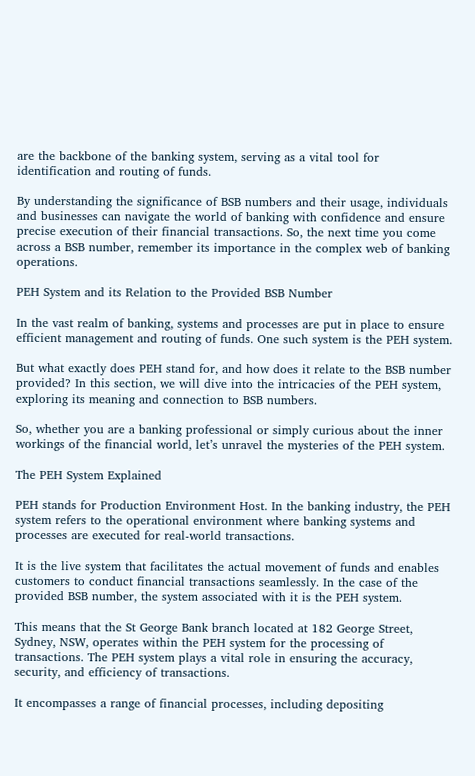are the backbone of the banking system, serving as a vital tool for identification and routing of funds.

By understanding the significance of BSB numbers and their usage, individuals and businesses can navigate the world of banking with confidence and ensure precise execution of their financial transactions. So, the next time you come across a BSB number, remember its importance in the complex web of banking operations.

PEH System and its Relation to the Provided BSB Number

In the vast realm of banking, systems and processes are put in place to ensure efficient management and routing of funds. One such system is the PEH system.

But what exactly does PEH stand for, and how does it relate to the BSB number provided? In this section, we will dive into the intricacies of the PEH system, exploring its meaning and connection to BSB numbers.

So, whether you are a banking professional or simply curious about the inner workings of the financial world, let’s unravel the mysteries of the PEH system.

The PEH System Explained

PEH stands for Production Environment Host. In the banking industry, the PEH system refers to the operational environment where banking systems and processes are executed for real-world transactions.

It is the live system that facilitates the actual movement of funds and enables customers to conduct financial transactions seamlessly. In the case of the provided BSB number, the system associated with it is the PEH system.

This means that the St George Bank branch located at 182 George Street, Sydney, NSW, operates within the PEH system for the processing of transactions. The PEH system plays a vital role in ensuring the accuracy, security, and efficiency of transactions.

It encompasses a range of financial processes, including depositing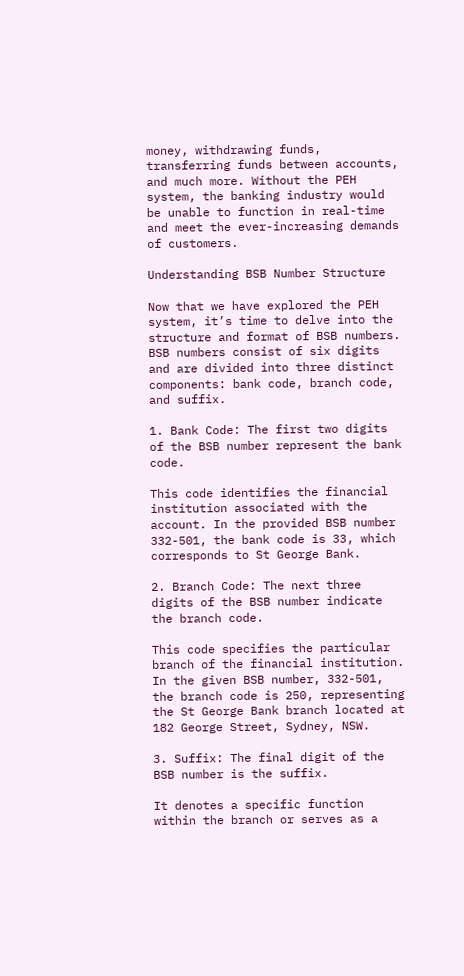money, withdrawing funds, transferring funds between accounts, and much more. Without the PEH system, the banking industry would be unable to function in real-time and meet the ever-increasing demands of customers.

Understanding BSB Number Structure

Now that we have explored the PEH system, it’s time to delve into the structure and format of BSB numbers. BSB numbers consist of six digits and are divided into three distinct components: bank code, branch code, and suffix.

1. Bank Code: The first two digits of the BSB number represent the bank code.

This code identifies the financial institution associated with the account. In the provided BSB number 332-501, the bank code is 33, which corresponds to St George Bank.

2. Branch Code: The next three digits of the BSB number indicate the branch code.

This code specifies the particular branch of the financial institution. In the given BSB number, 332-501, the branch code is 250, representing the St George Bank branch located at 182 George Street, Sydney, NSW.

3. Suffix: The final digit of the BSB number is the suffix.

It denotes a specific function within the branch or serves as a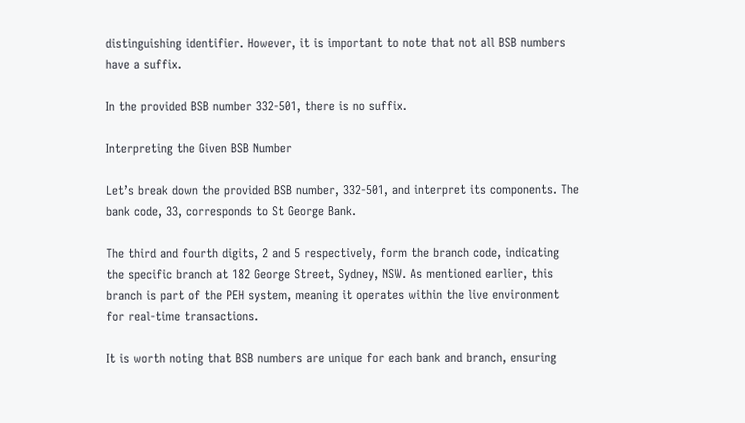distinguishing identifier. However, it is important to note that not all BSB numbers have a suffix.

In the provided BSB number 332-501, there is no suffix.

Interpreting the Given BSB Number

Let’s break down the provided BSB number, 332-501, and interpret its components. The bank code, 33, corresponds to St George Bank.

The third and fourth digits, 2 and 5 respectively, form the branch code, indicating the specific branch at 182 George Street, Sydney, NSW. As mentioned earlier, this branch is part of the PEH system, meaning it operates within the live environment for real-time transactions.

It is worth noting that BSB numbers are unique for each bank and branch, ensuring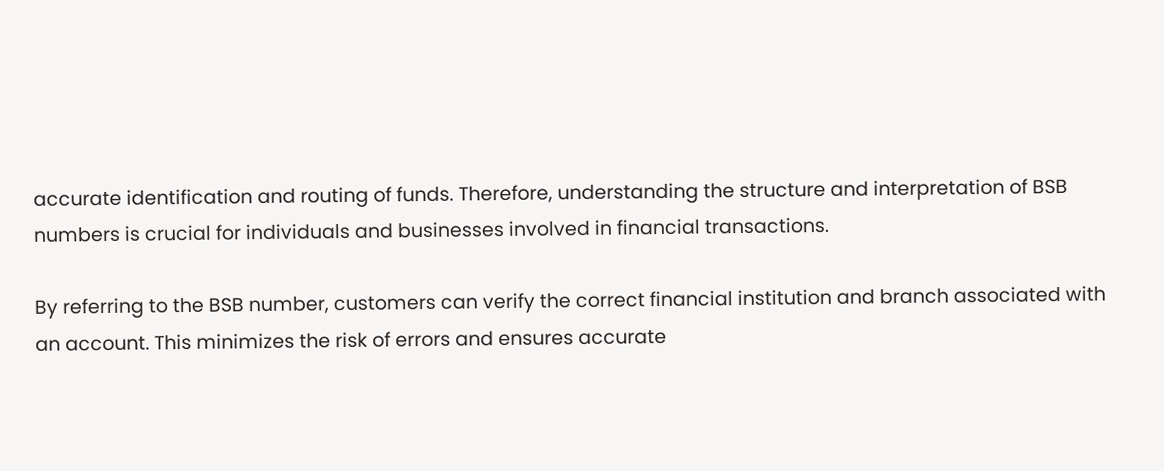accurate identification and routing of funds. Therefore, understanding the structure and interpretation of BSB numbers is crucial for individuals and businesses involved in financial transactions.

By referring to the BSB number, customers can verify the correct financial institution and branch associated with an account. This minimizes the risk of errors and ensures accurate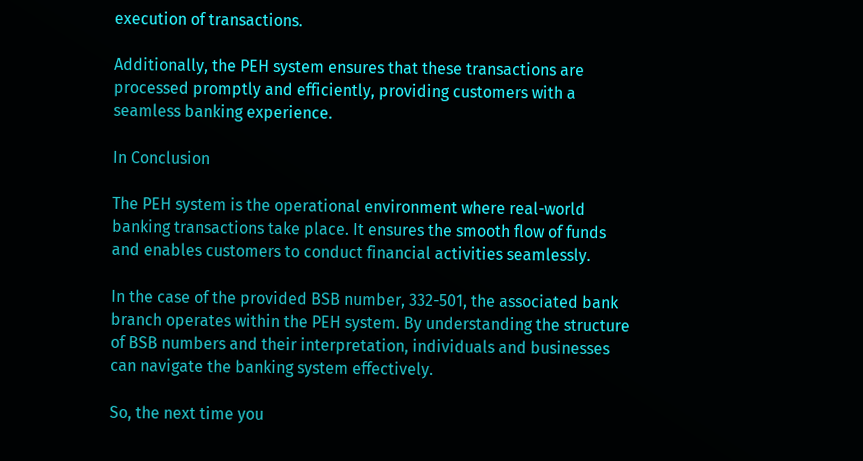execution of transactions.

Additionally, the PEH system ensures that these transactions are processed promptly and efficiently, providing customers with a seamless banking experience.

In Conclusion

The PEH system is the operational environment where real-world banking transactions take place. It ensures the smooth flow of funds and enables customers to conduct financial activities seamlessly.

In the case of the provided BSB number, 332-501, the associated bank branch operates within the PEH system. By understanding the structure of BSB numbers and their interpretation, individuals and businesses can navigate the banking system effectively.

So, the next time you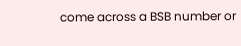come across a BSB number or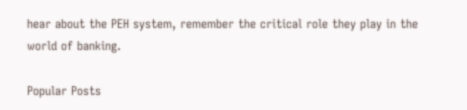hear about the PEH system, remember the critical role they play in the world of banking.

Popular Posts